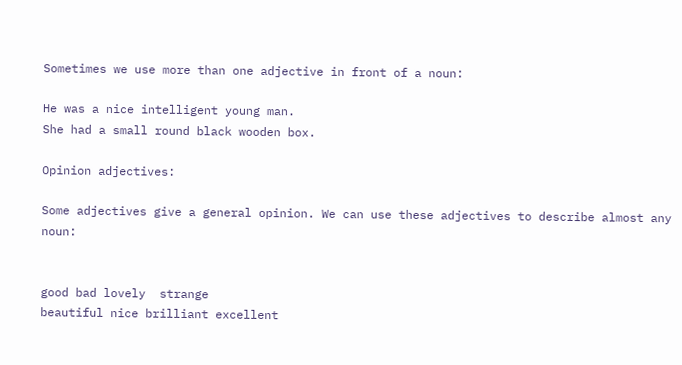Sometimes we use more than one adjective in front of a noun:

He was a nice intelligent young man.
She had a small round black wooden box.

Opinion adjectives:

Some adjectives give a general opinion. We can use these adjectives to describe almost any noun:


good bad lovely  strange
beautiful nice brilliant excellent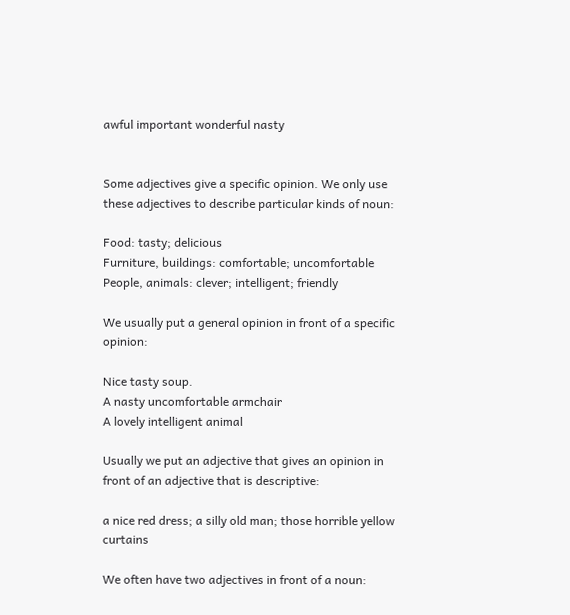awful important wonderful nasty


Some adjectives give a specific opinion. We only use these adjectives to describe particular kinds of noun:

Food: tasty; delicious
Furniture, buildings: comfortable; uncomfortable
People, animals: clever; intelligent; friendly

We usually put a general opinion in front of a specific opinion:

Nice tasty soup.
A nasty uncomfortable armchair
A lovely intelligent animal

Usually we put an adjective that gives an opinion in front of an adjective that is descriptive:

a nice red dress; a silly old man; those horrible yellow curtains

We often have two adjectives in front of a noun: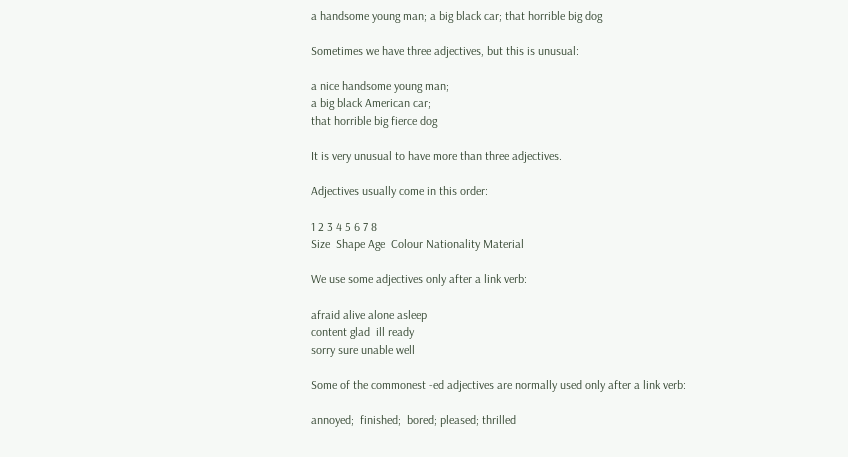a handsome young man; a big black car; that horrible big dog

Sometimes we have three adjectives, but this is unusual:

a nice handsome young man;
a big black American car;
that horrible big fierce dog

It is very unusual to have more than three adjectives.

Adjectives usually come in this order:

1 2 3 4 5 6 7 8
Size  Shape Age  Colour Nationality Material

We use some adjectives only after a link verb:

afraid alive alone asleep
content glad  ill ready
sorry sure unable well

Some of the commonest -ed adjectives are normally used only after a link verb:

annoyed;  finished;  bored; pleased; thrilled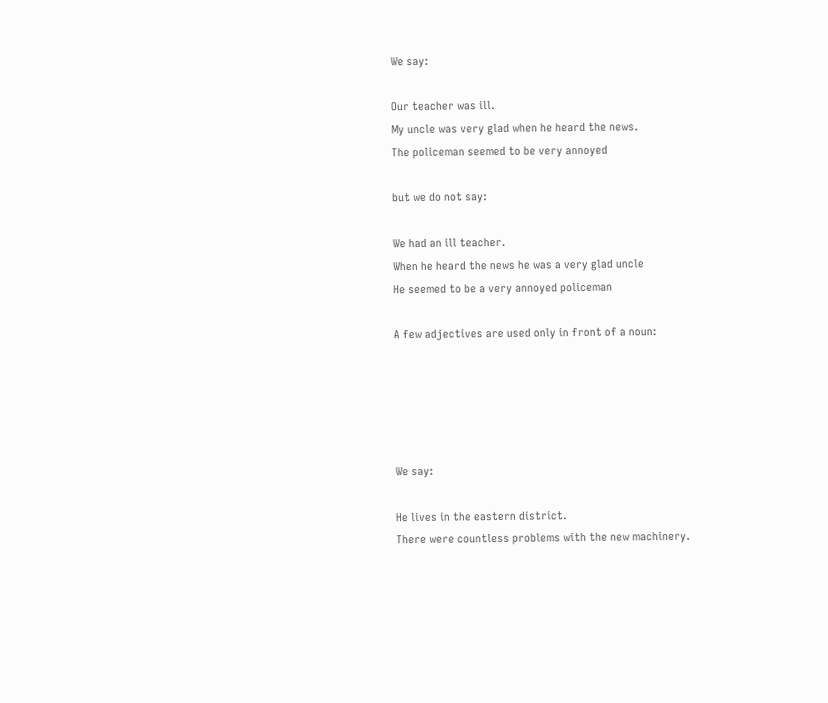We say:

Our teacher was ill.
My uncle was very glad when he heard the news.
The policeman seemed to be very annoyed

but we do not say:

We had an ill teacher.
When he heard the news he was a very glad uncle
He seemed to be a very annoyed policeman

A few adjectives are used only in front of a noun:





We say:

He lives in the eastern district.
There were countless problems with the new machinery.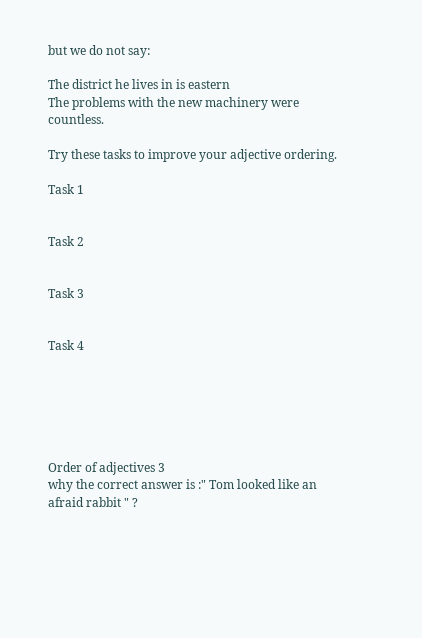but we do not say:

The district he lives in is eastern
The problems with the new machinery were countless.

Try these tasks to improve your adjective ordering.

Task 1


Task 2


Task 3


Task 4






Order of adjectives 3
why the correct answer is :" Tom looked like an afraid rabbit " ?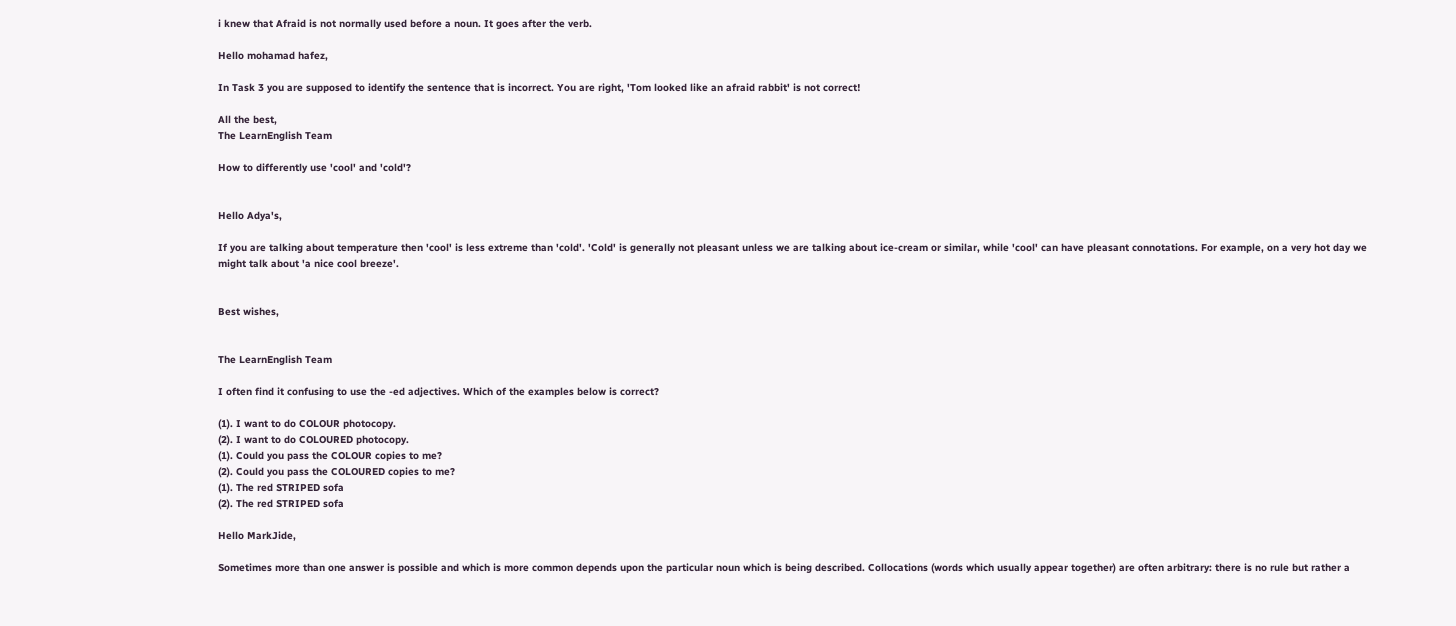i knew that Afraid is not normally used before a noun. It goes after the verb.

Hello mohamad hafez,

In Task 3 you are supposed to identify the sentence that is incorrect. You are right, 'Tom looked like an afraid rabbit' is not correct!

All the best,
The LearnEnglish Team

How to differently use 'cool' and 'cold'?


Hello Adya's,

If you are talking about temperature then 'cool' is less extreme than 'cold'. 'Cold' is generally not pleasant unless we are talking about ice-cream or similar, while 'cool' can have pleasant connotations. For example, on a very hot day we might talk about 'a nice cool breeze'.


Best wishes,


The LearnEnglish Team

I often find it confusing to use the -ed adjectives. Which of the examples below is correct?

(1). I want to do COLOUR photocopy.
(2). I want to do COLOURED photocopy.
(1). Could you pass the COLOUR copies to me?
(2). Could you pass the COLOURED copies to me?
(1). The red STRIPED sofa
(2). The red STRIPED sofa

Hello MarkJide,

Sometimes more than one answer is possible and which is more common depends upon the particular noun which is being described. Collocations (words which usually appear together) are often arbitrary: there is no rule but rather a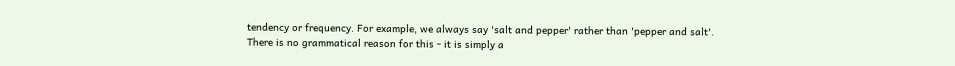tendency or frequency. For example, we always say 'salt and pepper' rather than 'pepper and salt'. There is no grammatical reason for this - it is simply a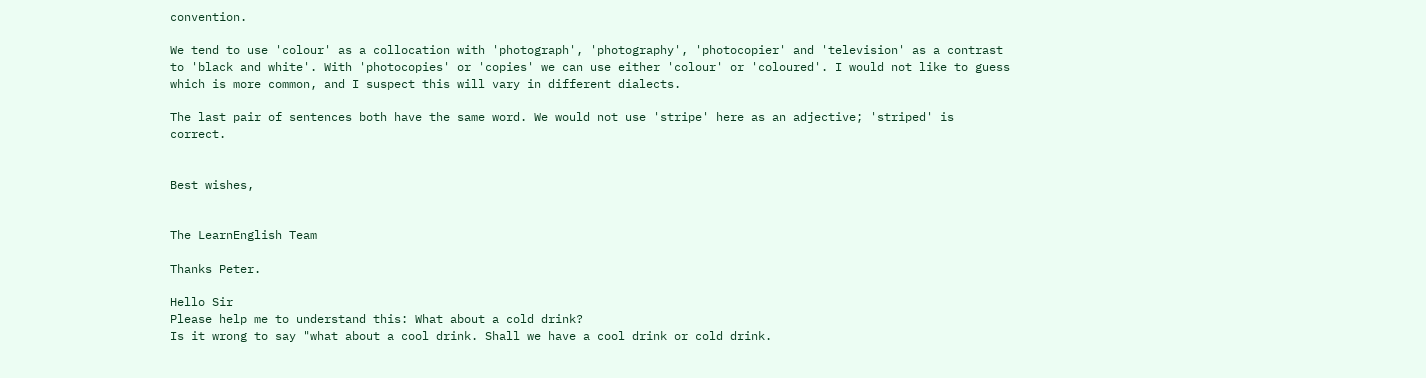convention.

We tend to use 'colour' as a collocation with 'photograph', 'photography', 'photocopier' and 'television' as a contrast to 'black and white'. With 'photocopies' or 'copies' we can use either 'colour' or 'coloured'. I would not like to guess which is more common, and I suspect this will vary in different dialects.

The last pair of sentences both have the same word. We would not use 'stripe' here as an adjective; 'striped' is correct.


Best wishes,


The LearnEnglish Team

Thanks Peter.

Hello Sir
Please help me to understand this: What about a cold drink?
Is it wrong to say "what about a cool drink. Shall we have a cool drink or cold drink.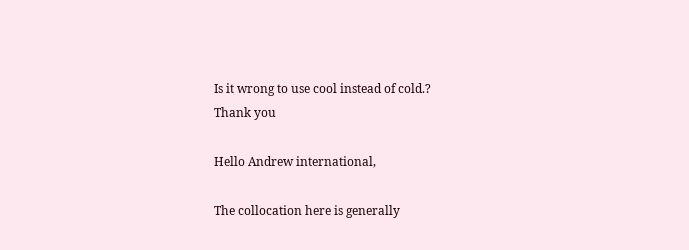Is it wrong to use cool instead of cold.?
Thank you

Hello Andrew international,

The collocation here is generally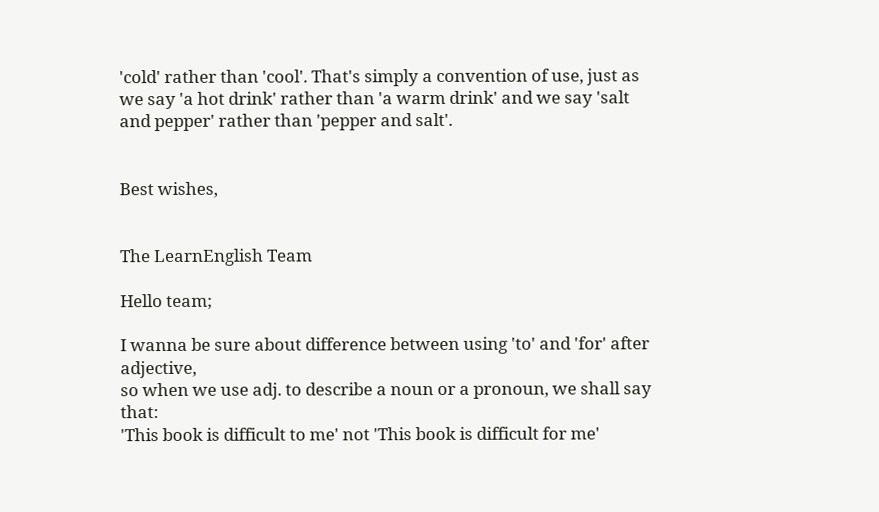'cold' rather than 'cool'. That's simply a convention of use, just as we say 'a hot drink' rather than 'a warm drink' and we say 'salt and pepper' rather than 'pepper and salt'.


Best wishes,


The LearnEnglish Team

Hello team;

I wanna be sure about difference between using 'to' and 'for' after adjective,
so when we use adj. to describe a noun or a pronoun, we shall say that:
'This book is difficult to me' not 'This book is difficult for me'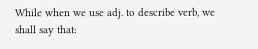While when we use adj. to describe verb, we shall say that: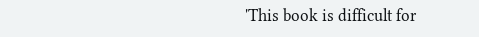'This book is difficult for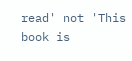read' not 'This book is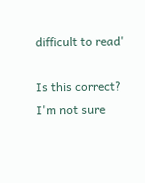difficult to read'

Is this correct? I'm not sure